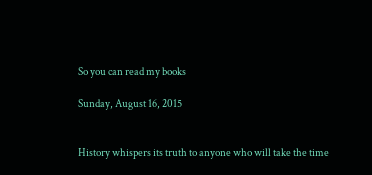So you can read my books

Sunday, August 16, 2015


History whispers its truth to anyone who will take the time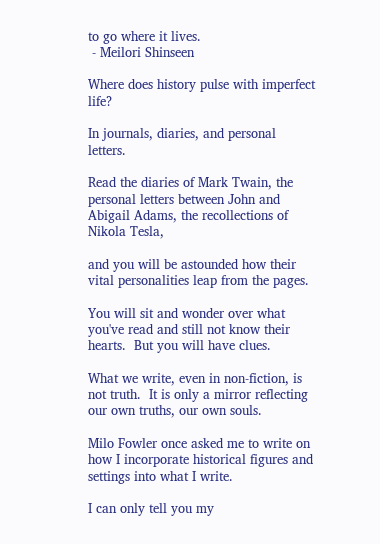to go where it lives.
 - Meilori Shinseen

Where does history pulse with imperfect life?

In journals, diaries, and personal letters.

Read the diaries of Mark Twain, the personal letters between John and Abigail Adams, the recollections of Nikola Tesla,

and you will be astounded how their vital personalities leap from the pages.

You will sit and wonder over what you've read and still not know their hearts.  But you will have clues.

What we write, even in non-fiction, is not truth.  It is only a mirror reflecting our own truths, our own souls.

Milo Fowler once asked me to write on how I incorporate historical figures and settings into what I write.

I can only tell you my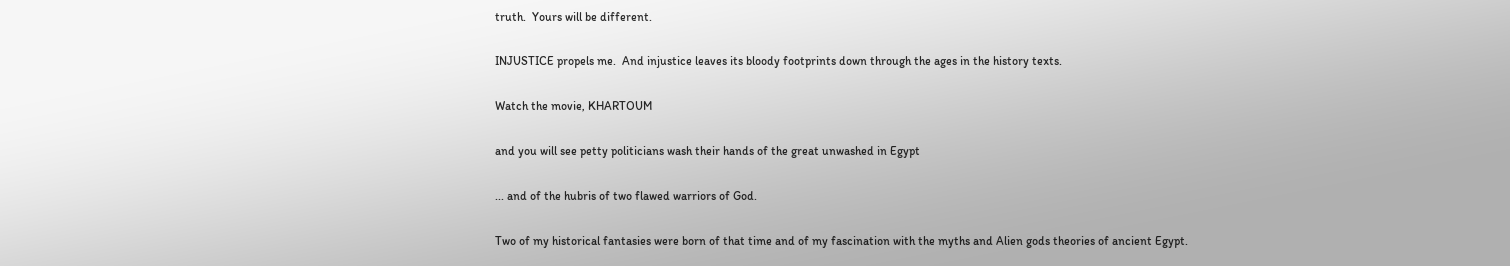truth.  Yours will be different.

INJUSTICE propels me.  And injustice leaves its bloody footprints down through the ages in the history texts.

Watch the movie, KHARTOUM

and you will see petty politicians wash their hands of the great unwashed in Egypt

... and of the hubris of two flawed warriors of God.

Two of my historical fantasies were born of that time and of my fascination with the myths and Alien gods theories of ancient Egypt.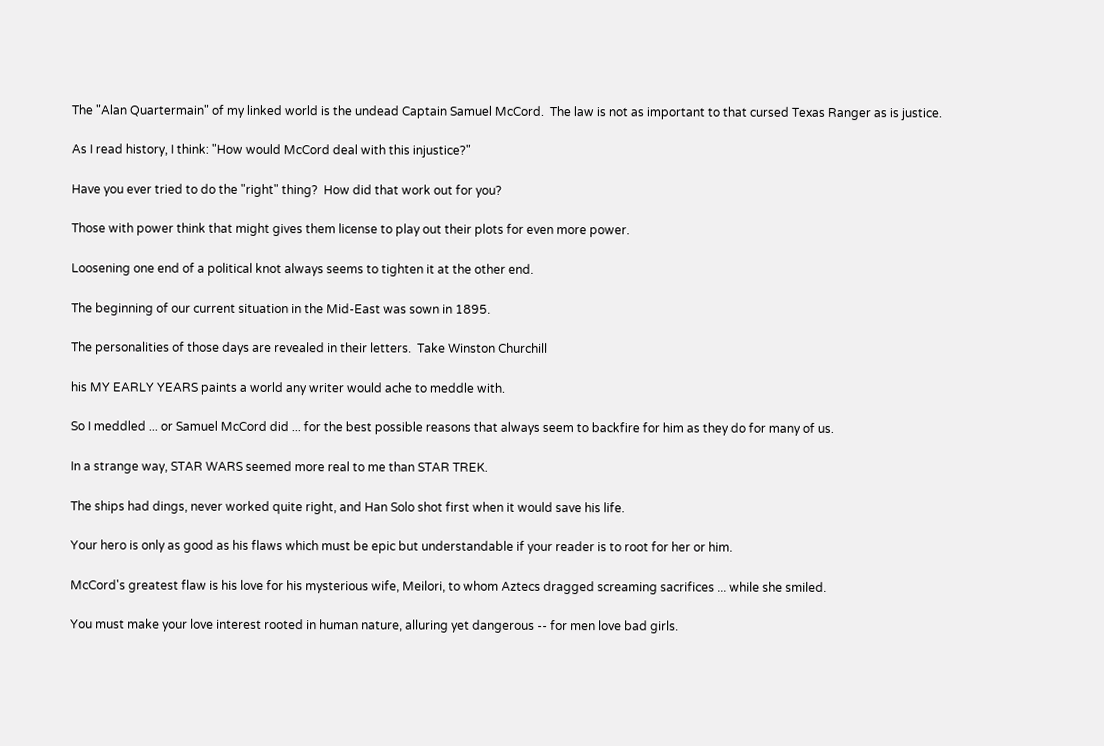The "Alan Quartermain" of my linked world is the undead Captain Samuel McCord.  The law is not as important to that cursed Texas Ranger as is justice.

As I read history, I think: "How would McCord deal with this injustice?"

Have you ever tried to do the "right" thing?  How did that work out for you?

Those with power think that might gives them license to play out their plots for even more power.

Loosening one end of a political knot always seems to tighten it at the other end.

The beginning of our current situation in the Mid-East was sown in 1895.

The personalities of those days are revealed in their letters.  Take Winston Churchill

his MY EARLY YEARS paints a world any writer would ache to meddle with.

So I meddled ... or Samuel McCord did ... for the best possible reasons that always seem to backfire for him as they do for many of us.

In a strange way, STAR WARS seemed more real to me than STAR TREK.

The ships had dings, never worked quite right, and Han Solo shot first when it would save his life.

Your hero is only as good as his flaws which must be epic but understandable if your reader is to root for her or him.

McCord's greatest flaw is his love for his mysterious wife, Meilori, to whom Aztecs dragged screaming sacrifices ... while she smiled.

You must make your love interest rooted in human nature, alluring yet dangerous -- for men love bad girls.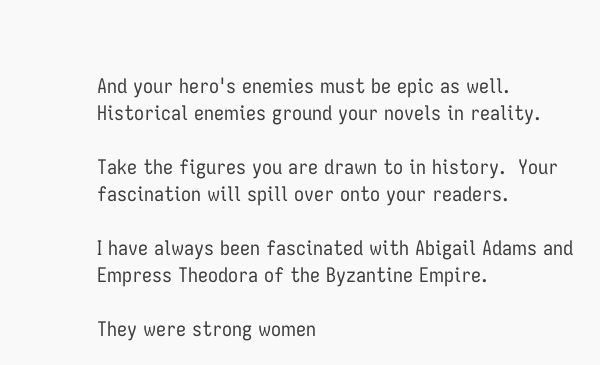And your hero's enemies must be epic as well.  Historical enemies ground your novels in reality.

Take the figures you are drawn to in history.  Your fascination will spill over onto your readers.

I have always been fascinated with Abigail Adams and Empress Theodora of the Byzantine Empire.

They were strong women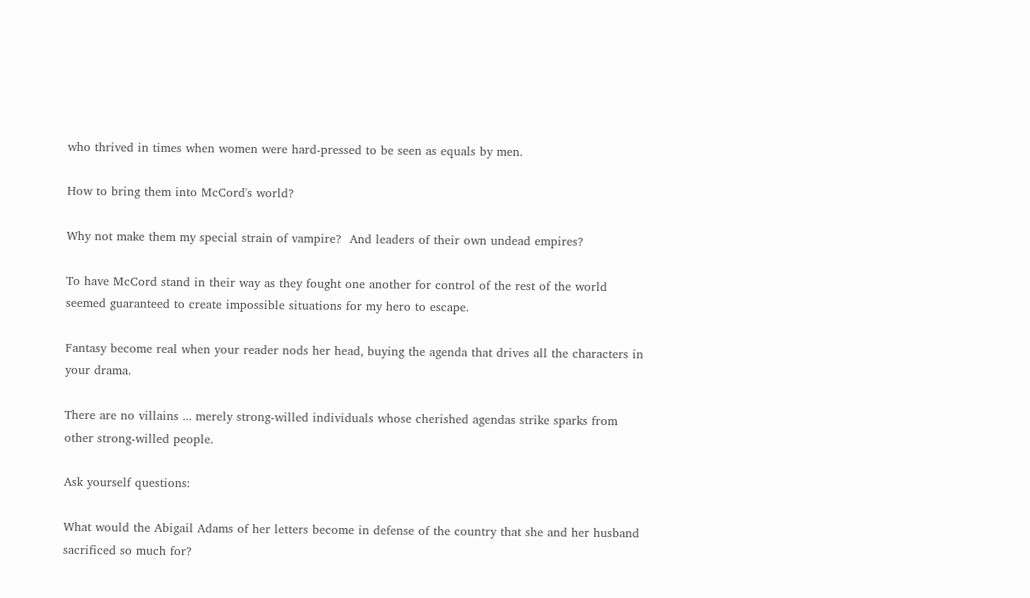who thrived in times when women were hard-pressed to be seen as equals by men.

How to bring them into McCord's world?

Why not make them my special strain of vampire?  And leaders of their own undead empires?

To have McCord stand in their way as they fought one another for control of the rest of the world seemed guaranteed to create impossible situations for my hero to escape.

Fantasy become real when your reader nods her head, buying the agenda that drives all the characters in your drama.

There are no villains ... merely strong-willed individuals whose cherished agendas strike sparks from other strong-willed people.

Ask yourself questions:

What would the Abigail Adams of her letters become in defense of the country that she and her husband sacrificed so much for?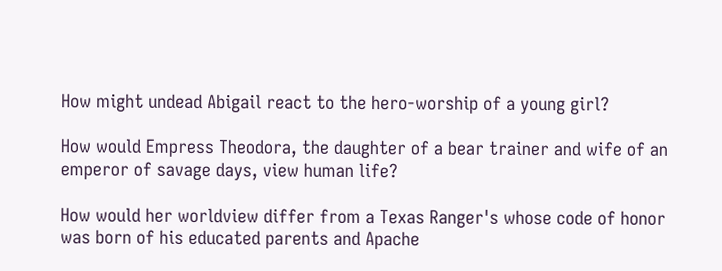How might undead Abigail react to the hero-worship of a young girl?

How would Empress Theodora, the daughter of a bear trainer and wife of an emperor of savage days, view human life?

How would her worldview differ from a Texas Ranger's whose code of honor was born of his educated parents and Apache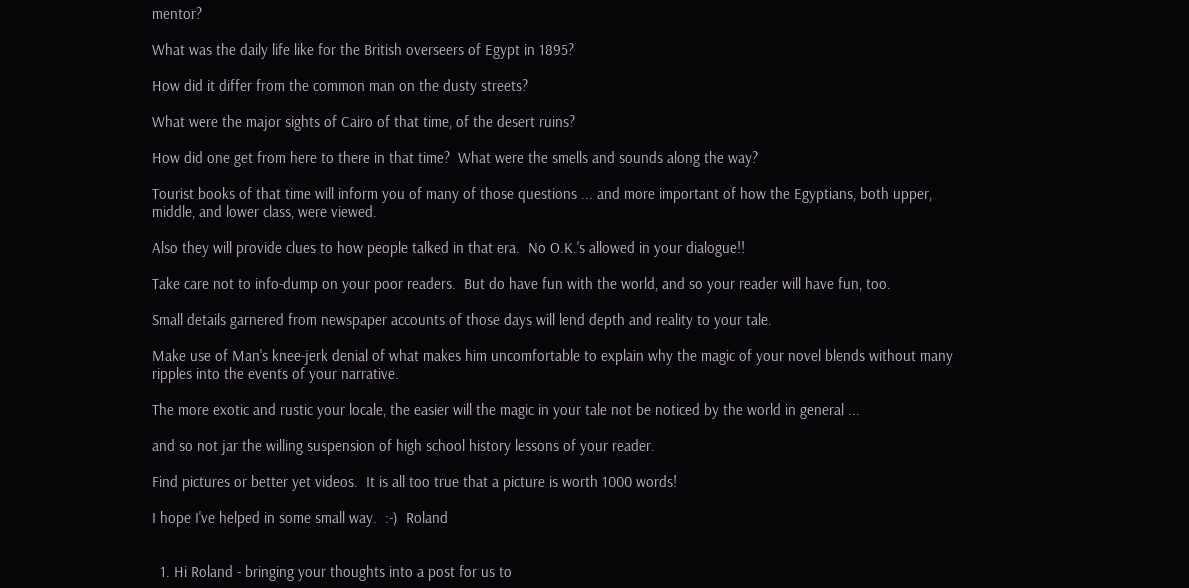mentor?

What was the daily life like for the British overseers of Egypt in 1895?

How did it differ from the common man on the dusty streets?

What were the major sights of Cairo of that time, of the desert ruins?

How did one get from here to there in that time?  What were the smells and sounds along the way?

Tourist books of that time will inform you of many of those questions ... and more important of how the Egyptians, both upper, middle, and lower class, were viewed.

Also they will provide clues to how people talked in that era.  No O.K.'s allowed in your dialogue!!

Take care not to info-dump on your poor readers.  But do have fun with the world, and so your reader will have fun, too.

Small details garnered from newspaper accounts of those days will lend depth and reality to your tale.

Make use of Man's knee-jerk denial of what makes him uncomfortable to explain why the magic of your novel blends without many ripples into the events of your narrative.

The more exotic and rustic your locale, the easier will the magic in your tale not be noticed by the world in general ...

and so not jar the willing suspension of high school history lessons of your reader.

Find pictures or better yet videos.  It is all too true that a picture is worth 1000 words!

I hope I've helped in some small way.  :-)  Roland


  1. Hi Roland - bringing your thoughts into a post for us to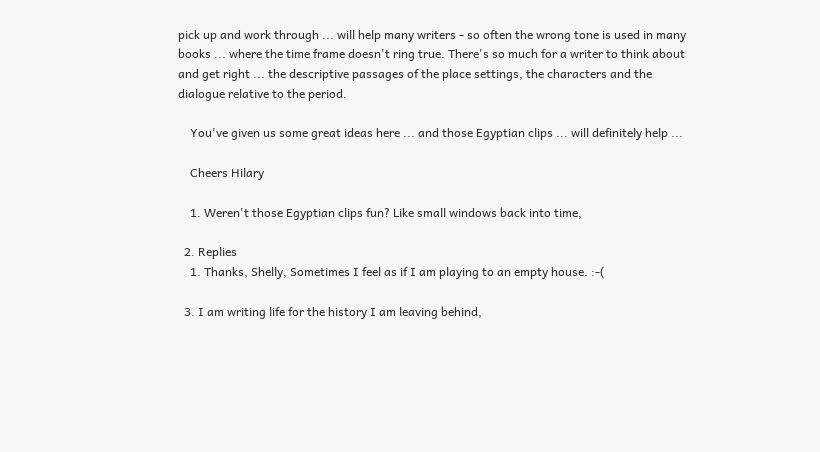pick up and work through ... will help many writers - so often the wrong tone is used in many books ... where the time frame doesn't ring true. There's so much for a writer to think about and get right ... the descriptive passages of the place settings, the characters and the dialogue relative to the period.

    You've given us some great ideas here ... and those Egyptian clips ... will definitely help ...

    Cheers Hilary

    1. Weren't those Egyptian clips fun? Like small windows back into time,

  2. Replies
    1. Thanks, Shelly, Sometimes I feel as if I am playing to an empty house. :-(

  3. I am writing life for the history I am leaving behind,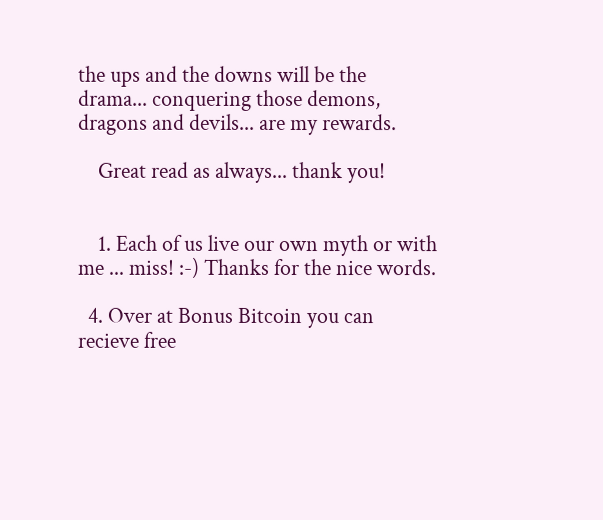the ups and the downs will be the drama... conquering those demons, dragons and devils... are my rewards.

    Great read as always... thank you!


    1. Each of us live our own myth or with me ... miss! :-) Thanks for the nice words.

  4. Over at Bonus Bitcoin you can recieve free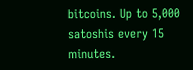bitcoins. Up to 5,000 satoshis every 15 minutes.